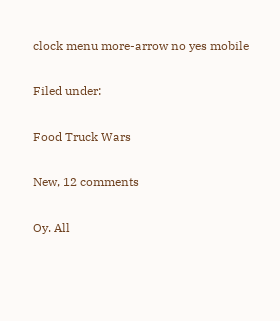clock menu more-arrow no yes mobile

Filed under:

Food Truck Wars

New, 12 comments

Oy. All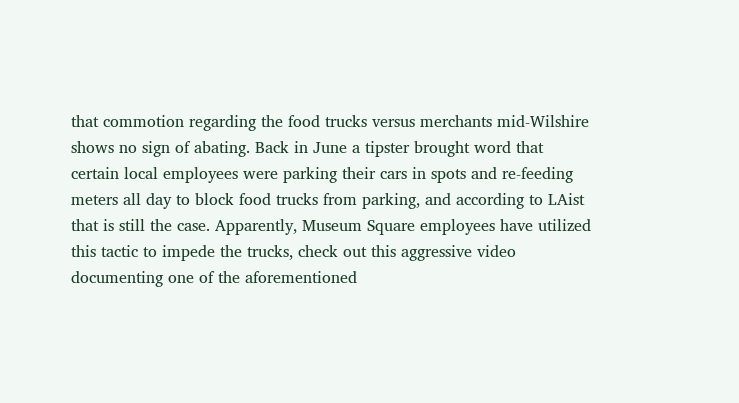that commotion regarding the food trucks versus merchants mid-Wilshire shows no sign of abating. Back in June a tipster brought word that certain local employees were parking their cars in spots and re-feeding meters all day to block food trucks from parking, and according to LAist that is still the case. Apparently, Museum Square employees have utilized this tactic to impede the trucks, check out this aggressive video documenting one of the aforementioned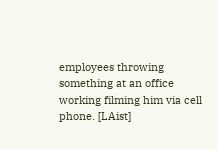employees throwing something at an office working filming him via cell phone. [LAist]